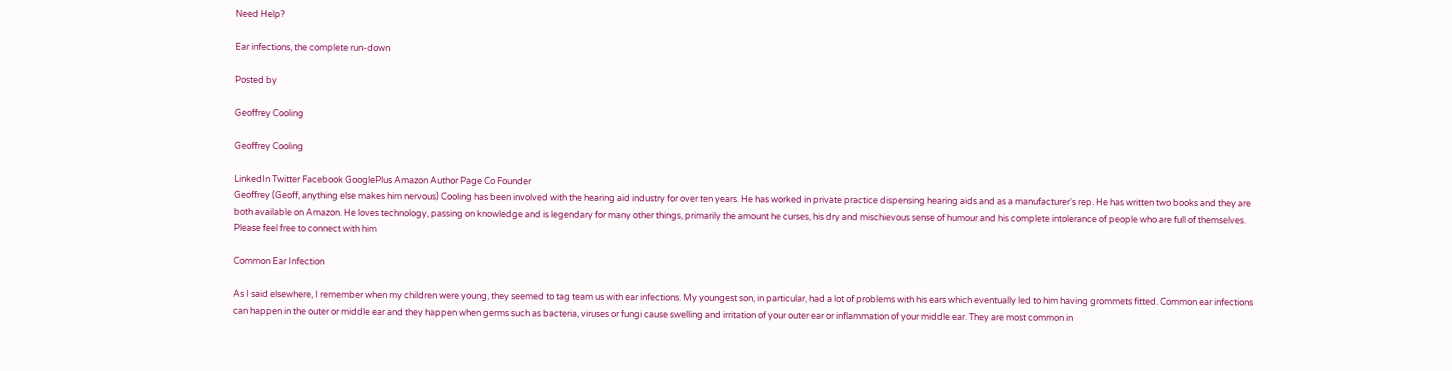Need Help?

Ear infections, the complete run-down

Posted by

Geoffrey Cooling

Geoffrey Cooling

LinkedIn Twitter Facebook GooglePlus Amazon Author Page Co Founder
Geoffrey (Geoff, anything else makes him nervous) Cooling has been involved with the hearing aid industry for over ten years. He has worked in private practice dispensing hearing aids and as a manufacturer's rep. He has written two books and they are both available on Amazon. He loves technology, passing on knowledge and is legendary for many other things, primarily the amount he curses, his dry and mischievous sense of humour and his complete intolerance of people who are full of themselves. Please feel free to connect with him

Common Ear Infection

As I said elsewhere, I remember when my children were young, they seemed to tag team us with ear infections. My youngest son, in particular, had a lot of problems with his ears which eventually led to him having grommets fitted. Common ear infections can happen in the outer or middle ear and they happen when germs such as bacteria, viruses or fungi cause swelling and irritation of your outer ear or inflammation of your middle ear. They are most common in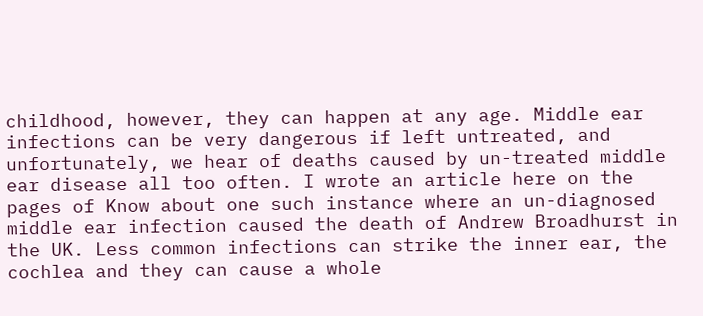childhood, however, they can happen at any age. Middle ear infections can be very dangerous if left untreated, and unfortunately, we hear of deaths caused by un-treated middle ear disease all too often. I wrote an article here on the pages of Know about one such instance where an un-diagnosed middle ear infection caused the death of Andrew Broadhurst in the UK. Less common infections can strike the inner ear, the cochlea and they can cause a whole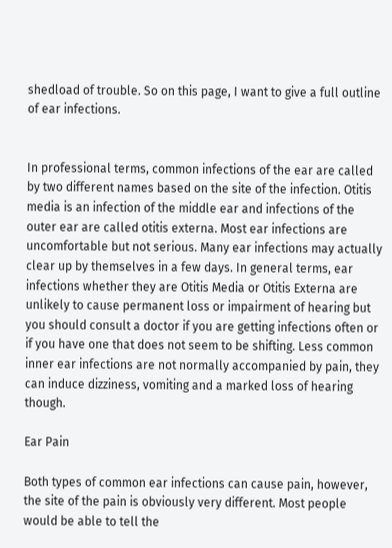shedload of trouble. So on this page, I want to give a full outline of ear infections.


In professional terms, common infections of the ear are called by two different names based on the site of the infection. Otitis media is an infection of the middle ear and infections of the outer ear are called otitis externa. Most ear infections are uncomfortable but not serious. Many ear infections may actually clear up by themselves in a few days. In general terms, ear infections whether they are Otitis Media or Otitis Externa are unlikely to cause permanent loss or impairment of hearing but you should consult a doctor if you are getting infections often or if you have one that does not seem to be shifting. Less common inner ear infections are not normally accompanied by pain, they can induce dizziness, vomiting and a marked loss of hearing though.

Ear Pain

Both types of common ear infections can cause pain, however, the site of the pain is obviously very different. Most people would be able to tell the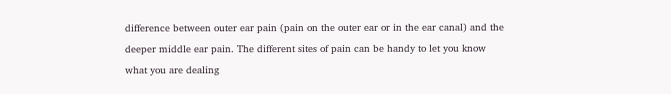difference between outer ear pain (pain on the outer ear or in the ear canal) and the deeper middle ear pain. The different sites of pain can be handy to let you know what you are dealing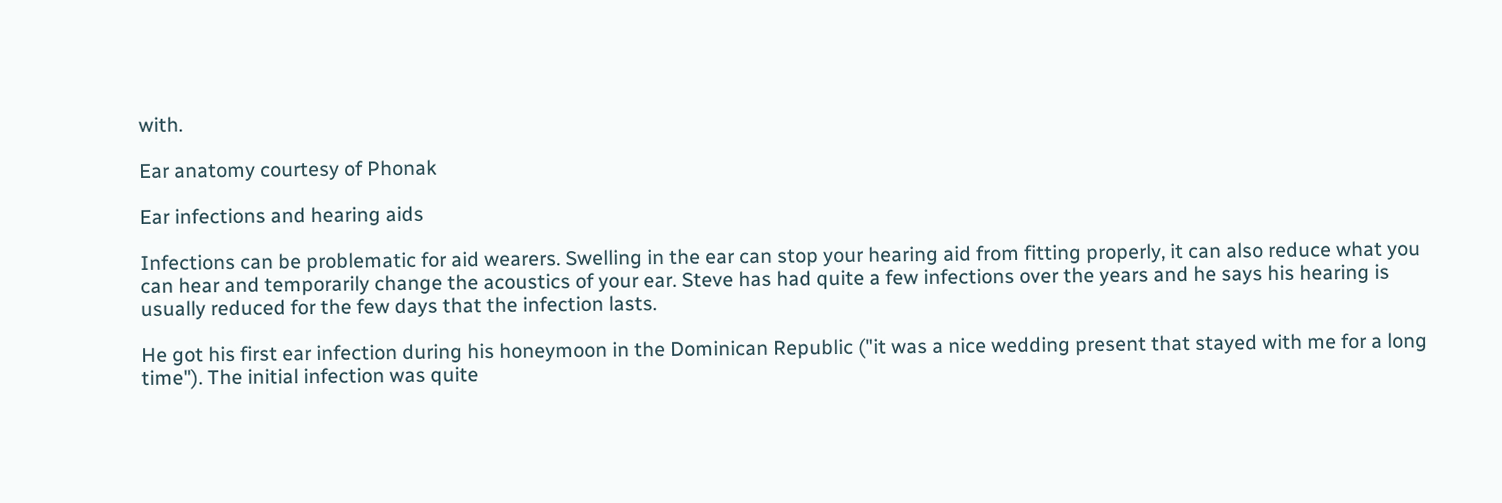with.

Ear anatomy courtesy of Phonak

Ear infections and hearing aids

Infections can be problematic for aid wearers. Swelling in the ear can stop your hearing aid from fitting properly, it can also reduce what you can hear and temporarily change the acoustics of your ear. Steve has had quite a few infections over the years and he says his hearing is usually reduced for the few days that the infection lasts.

He got his first ear infection during his honeymoon in the Dominican Republic ("it was a nice wedding present that stayed with me for a long time"). The initial infection was quite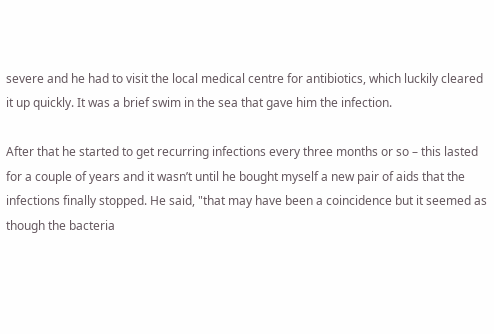severe and he had to visit the local medical centre for antibiotics, which luckily cleared it up quickly. It was a brief swim in the sea that gave him the infection.

After that he started to get recurring infections every three months or so – this lasted for a couple of years and it wasn’t until he bought myself a new pair of aids that the infections finally stopped. He said, "that may have been a coincidence but it seemed as though the bacteria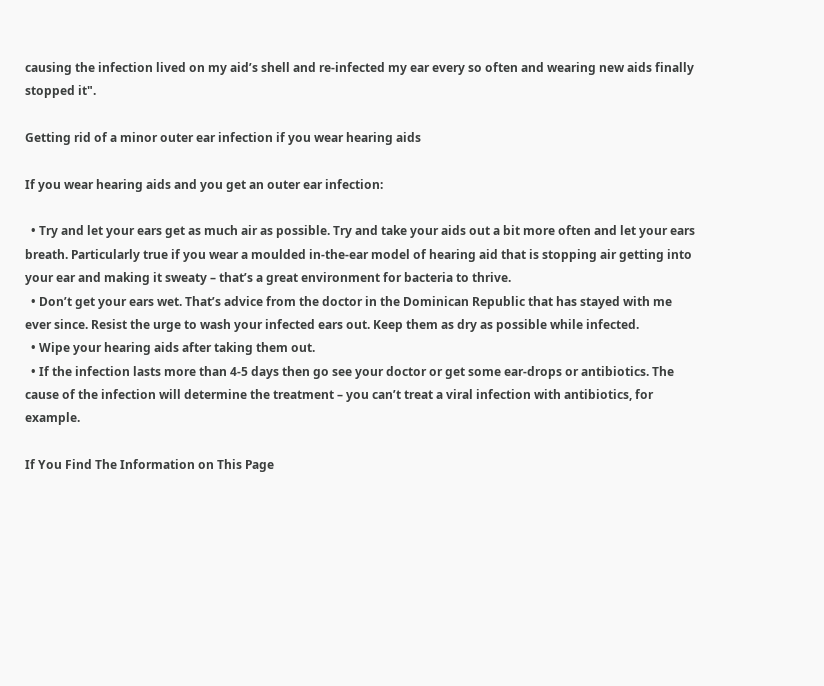causing the infection lived on my aid’s shell and re-infected my ear every so often and wearing new aids finally stopped it".

Getting rid of a minor outer ear infection if you wear hearing aids

If you wear hearing aids and you get an outer ear infection:

  • Try and let your ears get as much air as possible. Try and take your aids out a bit more often and let your ears breath. Particularly true if you wear a moulded in-the-ear model of hearing aid that is stopping air getting into your ear and making it sweaty – that’s a great environment for bacteria to thrive.
  • Don’t get your ears wet. That’s advice from the doctor in the Dominican Republic that has stayed with me ever since. Resist the urge to wash your infected ears out. Keep them as dry as possible while infected.
  • Wipe your hearing aids after taking them out.
  • If the infection lasts more than 4-5 days then go see your doctor or get some ear-drops or antibiotics. The cause of the infection will determine the treatment – you can’t treat a viral infection with antibiotics, for example.

If You Find The Information on This Page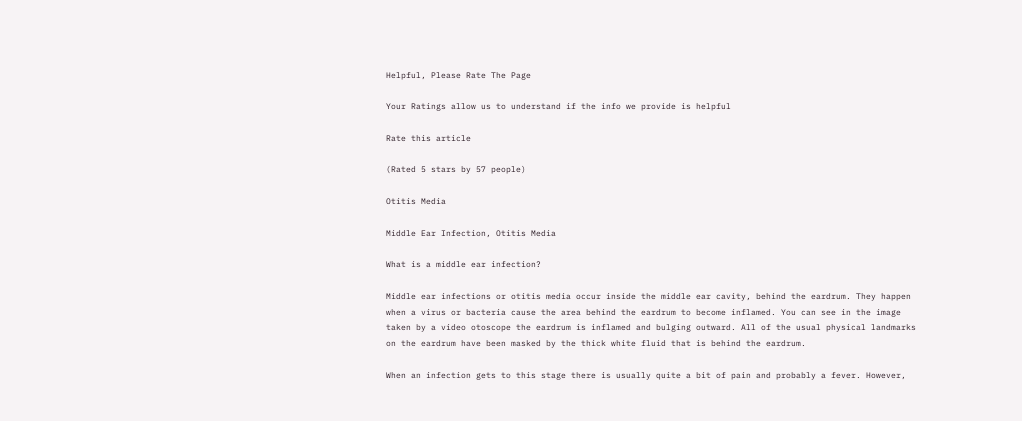Helpful, Please Rate The Page

Your Ratings allow us to understand if the info we provide is helpful

Rate this article

(Rated 5 stars by 57 people)

Otitis Media

Middle Ear Infection, Otitis Media

What is a middle ear infection?

Middle ear infections or otitis media occur inside the middle ear cavity, behind the eardrum. They happen when a virus or bacteria cause the area behind the eardrum to become inflamed. You can see in the image taken by a video otoscope the eardrum is inflamed and bulging outward. All of the usual physical landmarks on the eardrum have been masked by the thick white fluid that is behind the eardrum.

When an infection gets to this stage there is usually quite a bit of pain and probably a fever. However,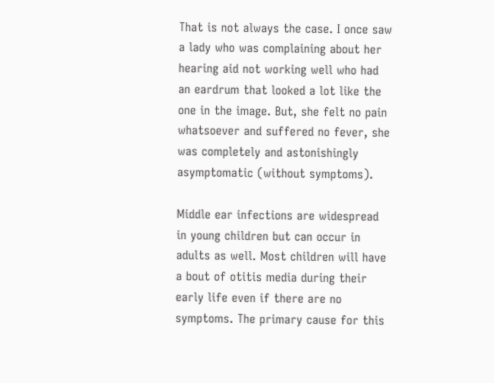That is not always the case. I once saw a lady who was complaining about her hearing aid not working well who had an eardrum that looked a lot like the one in the image. But, she felt no pain whatsoever and suffered no fever, she was completely and astonishingly asymptomatic (without symptoms).

Middle ear infections are widespread in young children but can occur in adults as well. Most children will have a bout of otitis media during their early life even if there are no symptoms. The primary cause for this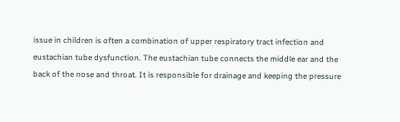issue in children is often a combination of upper respiratory tract infection and eustachian tube dysfunction. The eustachian tube connects the middle ear and the back of the nose and throat. It is responsible for drainage and keeping the pressure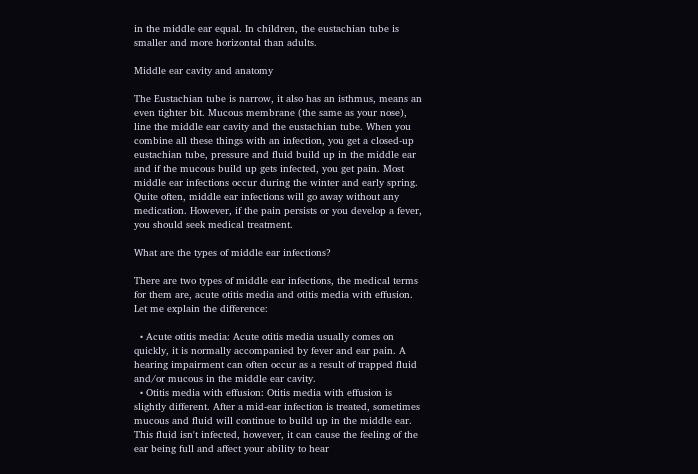in the middle ear equal. In children, the eustachian tube is smaller and more horizontal than adults.

Middle ear cavity and anatomy

The Eustachian tube is narrow, it also has an isthmus, means an even tighter bit. Mucous membrane (the same as your nose), line the middle ear cavity and the eustachian tube. When you combine all these things with an infection, you get a closed-up eustachian tube, pressure and fluid build up in the middle ear and if the mucous build up gets infected, you get pain. Most middle ear infections occur during the winter and early spring. Quite often, middle ear infections will go away without any medication. However, if the pain persists or you develop a fever, you should seek medical treatment.

What are the types of middle ear infections?

There are two types of middle ear infections, the medical terms for them are, acute otitis media and otitis media with effusion. Let me explain the difference:

  • Acute otitis media: Acute otitis media usually comes on quickly, it is normally accompanied by fever and ear pain. A hearing impairment can often occur as a result of trapped fluid and/or mucous in the middle ear cavity.
  • Otitis media with effusion: Otitis media with effusion is slightly different. After a mid-ear infection is treated, sometimes mucous and fluid will continue to build up in the middle ear. This fluid isn't infected, however, it can cause the feeling of the ear being full and affect your ability to hear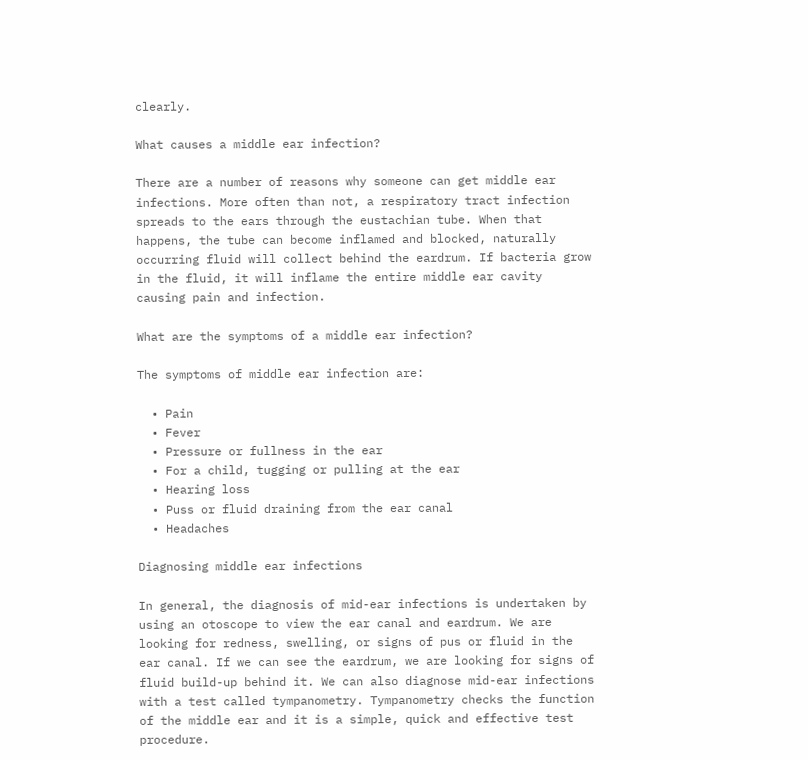clearly.

What causes a middle ear infection?

There are a number of reasons why someone can get middle ear infections. More often than not, a respiratory tract infection spreads to the ears through the eustachian tube. When that happens, the tube can become inflamed and blocked, naturally occurring fluid will collect behind the eardrum. If bacteria grow in the fluid, it will inflame the entire middle ear cavity causing pain and infection.

What are the symptoms of a middle ear infection?

The symptoms of middle ear infection are:

  • Pain
  • Fever
  • Pressure or fullness in the ear
  • For a child, tugging or pulling at the ear
  • Hearing loss
  • Puss or fluid draining from the ear canal
  • Headaches

Diagnosing middle ear infections

In general, the diagnosis of mid-ear infections is undertaken by using an otoscope to view the ear canal and eardrum. We are looking for redness, swelling, or signs of pus or fluid in the ear canal. If we can see the eardrum, we are looking for signs of fluid build-up behind it. We can also diagnose mid-ear infections with a test called tympanometry. Tympanometry checks the function of the middle ear and it is a simple, quick and effective test procedure.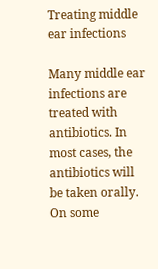Treating middle ear infections

Many middle ear infections are treated with antibiotics. In most cases, the antibiotics will be taken orally. On some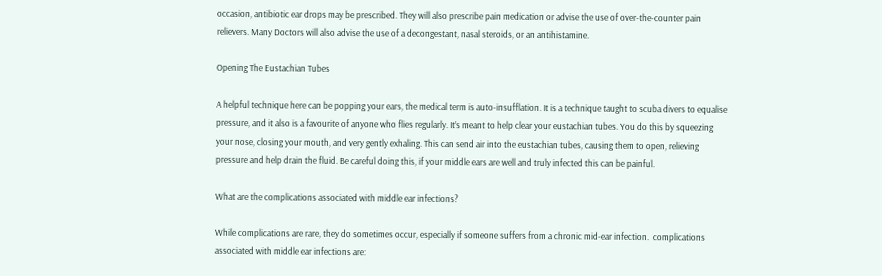occasion, antibiotic ear drops may be prescribed. They will also prescribe pain medication or advise the use of over-the-counter pain relievers. Many Doctors will also advise the use of a decongestant, nasal steroids, or an antihistamine.

Opening The Eustachian Tubes

A helpful technique here can be popping your ears, the medical term is auto-insufflation. It is a technique taught to scuba divers to equalise pressure, and it also is a favourite of anyone who flies regularly. It’s meant to help clear your eustachian tubes. You do this by squeezing your nose, closing your mouth, and very gently exhaling. This can send air into the eustachian tubes, causing them to open, relieving pressure and help drain the fluid. Be careful doing this, if your middle ears are well and truly infected this can be painful.

What are the complications associated with middle ear infections?

While complications are rare, they do sometimes occur, especially if someone suffers from a chronic mid-ear infection.  complications associated with middle ear infections are: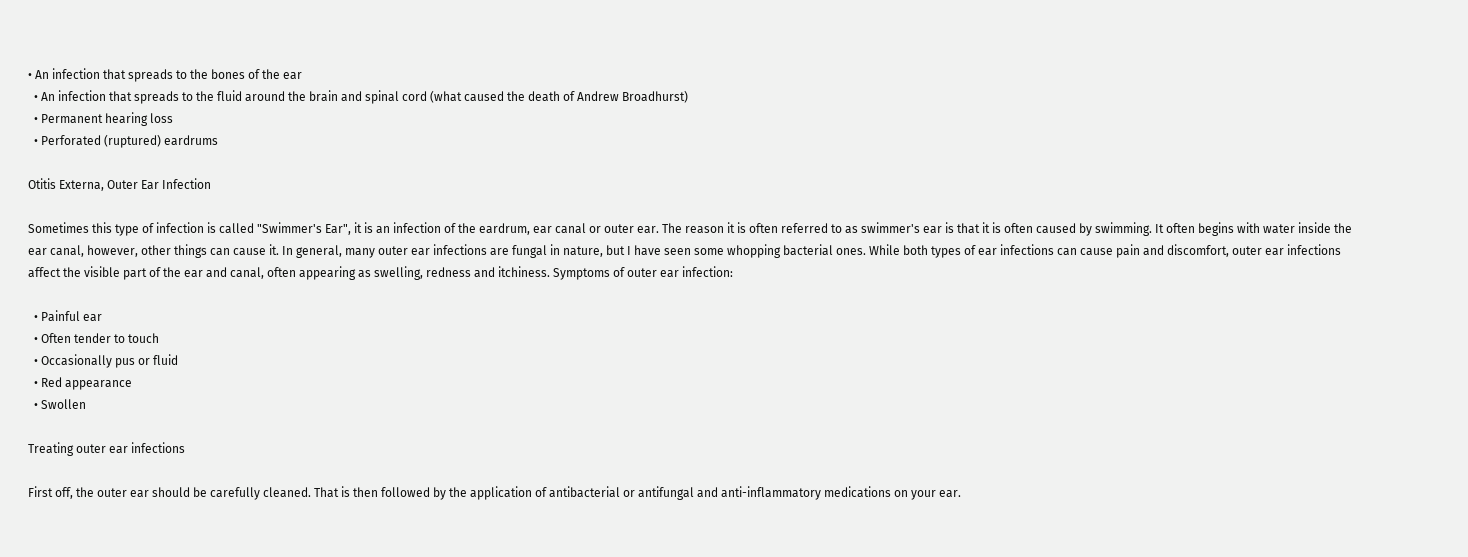• An infection that spreads to the bones of the ear
  • An infection that spreads to the fluid around the brain and spinal cord (what caused the death of Andrew Broadhurst)
  • Permanent hearing loss
  • Perforated (ruptured) eardrums

Otitis Externa, Outer Ear Infection

Sometimes this type of infection is called "Swimmer's Ear", it is an infection of the eardrum, ear canal or outer ear. The reason it is often referred to as swimmer's ear is that it is often caused by swimming. It often begins with water inside the ear canal, however, other things can cause it. In general, many outer ear infections are fungal in nature, but I have seen some whopping bacterial ones. While both types of ear infections can cause pain and discomfort, outer ear infections affect the visible part of the ear and canal, often appearing as swelling, redness and itchiness. Symptoms of outer ear infection:

  • Painful ear
  • Often tender to touch
  • Occasionally pus or fluid
  • Red appearance
  • Swollen

Treating outer ear infections

First off, the outer ear should be carefully cleaned. That is then followed by the application of antibacterial or antifungal and anti-inflammatory medications on your ear.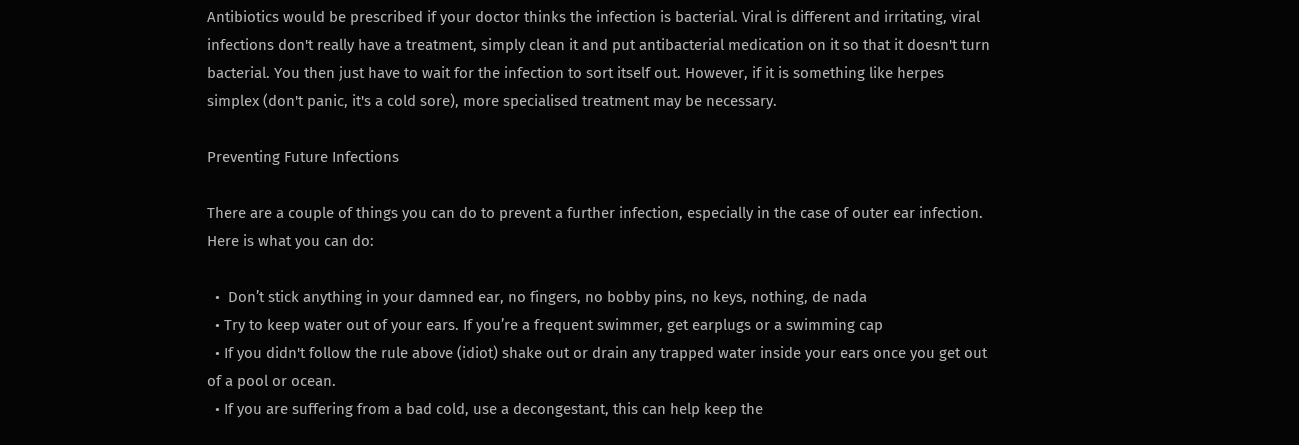Antibiotics would be prescribed if your doctor thinks the infection is bacterial. Viral is different and irritating, viral infections don't really have a treatment, simply clean it and put antibacterial medication on it so that it doesn't turn bacterial. You then just have to wait for the infection to sort itself out. However, if it is something like herpes simplex (don't panic, it's a cold sore), more specialised treatment may be necessary.

Preventing Future Infections

There are a couple of things you can do to prevent a further infection, especially in the case of outer ear infection. Here is what you can do:

  •  Don’t stick anything in your damned ear, no fingers, no bobby pins, no keys, nothing, de nada
  • Try to keep water out of your ears. If you’re a frequent swimmer, get earplugs or a swimming cap
  • If you didn't follow the rule above (idiot) shake out or drain any trapped water inside your ears once you get out of a pool or ocean.
  • If you are suffering from a bad cold, use a decongestant, this can help keep the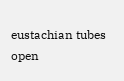eustachian tubes open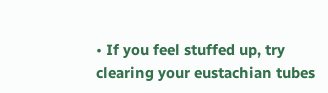• If you feel stuffed up, try clearing your eustachian tubes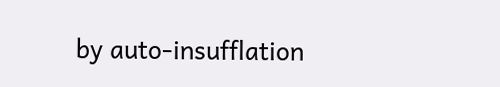by auto-insufflation